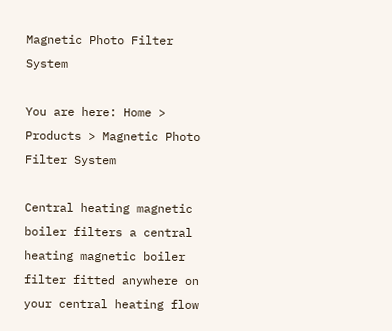Magnetic Photo Filter System

You are here: Home > Products > Magnetic Photo Filter System

Central heating magnetic boiler filters a central heating magnetic boiler filter fitted anywhere on your central heating flow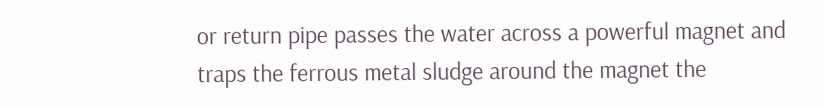or return pipe passes the water across a powerful magnet and traps the ferrous metal sludge around the magnet the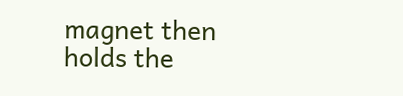magnet then holds the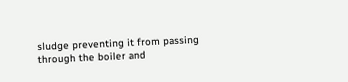sludge preventing it from passing through the boiler and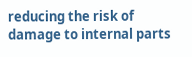reducing the risk of damage to internal parts